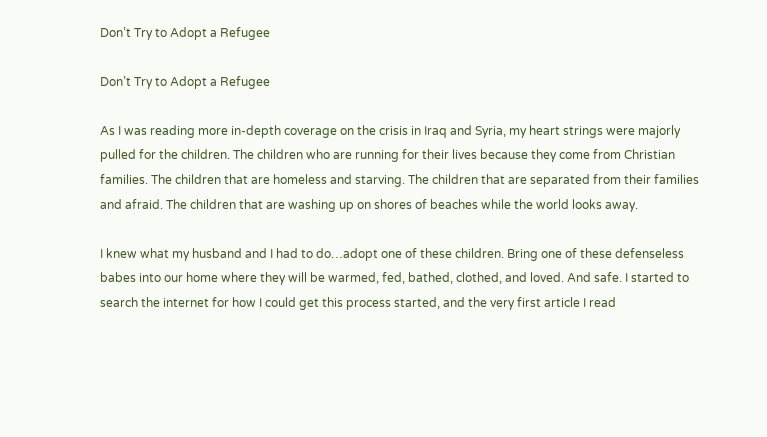Don’t Try to Adopt a Refugee

Don’t Try to Adopt a Refugee

As I was reading more in-depth coverage on the crisis in Iraq and Syria, my heart strings were majorly pulled for the children. The children who are running for their lives because they come from Christian families. The children that are homeless and starving. The children that are separated from their families and afraid. The children that are washing up on shores of beaches while the world looks away.

I knew what my husband and I had to do…adopt one of these children. Bring one of these defenseless babes into our home where they will be warmed, fed, bathed, clothed, and loved. And safe. I started to search the internet for how I could get this process started, and the very first article I read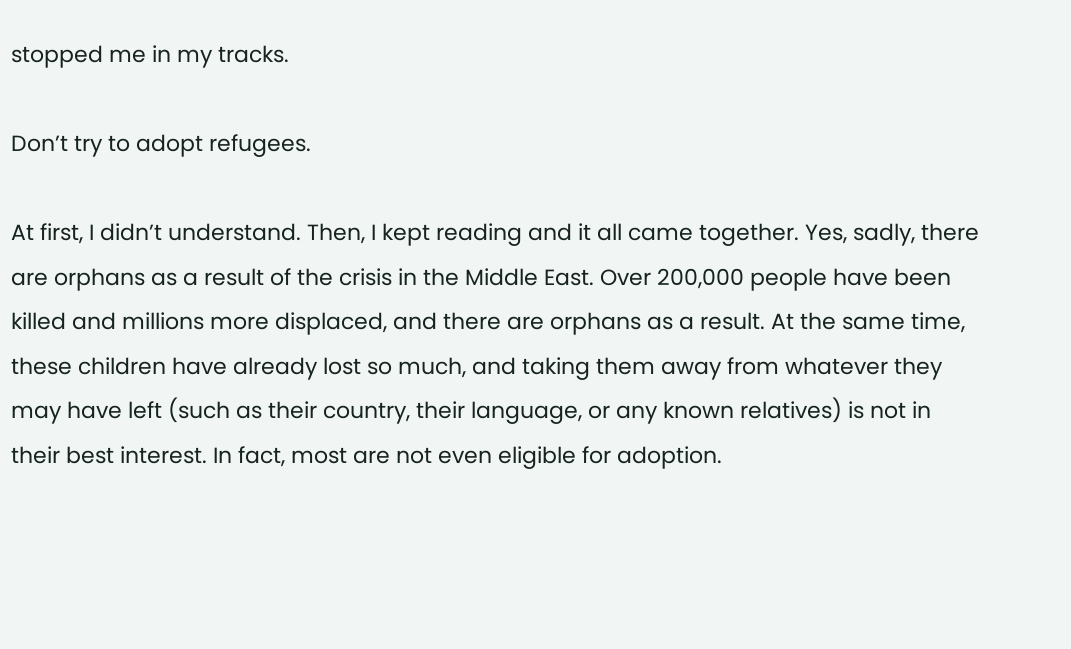stopped me in my tracks.

Don’t try to adopt refugees.

At first, I didn’t understand. Then, I kept reading and it all came together. Yes, sadly, there are orphans as a result of the crisis in the Middle East. Over 200,000 people have been killed and millions more displaced, and there are orphans as a result. At the same time, these children have already lost so much, and taking them away from whatever they may have left (such as their country, their language, or any known relatives) is not in their best interest. In fact, most are not even eligible for adoption.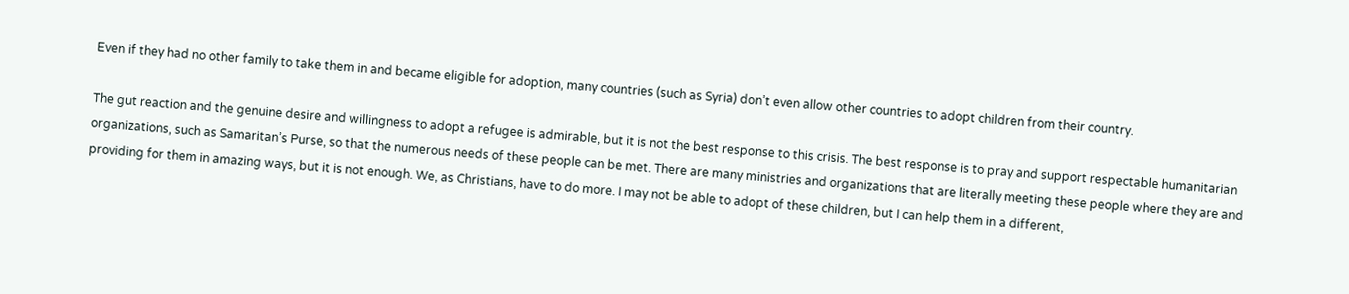Even if they had no other family to take them in and became eligible for adoption, many countries (such as Syria) don’t even allow other countries to adopt children from their country.

The gut reaction and the genuine desire and willingness to adopt a refugee is admirable, but it is not the best response to this crisis. The best response is to pray and support respectable humanitarian organizations, such as Samaritan’s Purse, so that the numerous needs of these people can be met. There are many ministries and organizations that are literally meeting these people where they are and providing for them in amazing ways, but it is not enough. We, as Christians, have to do more. I may not be able to adopt of these children, but I can help them in a different,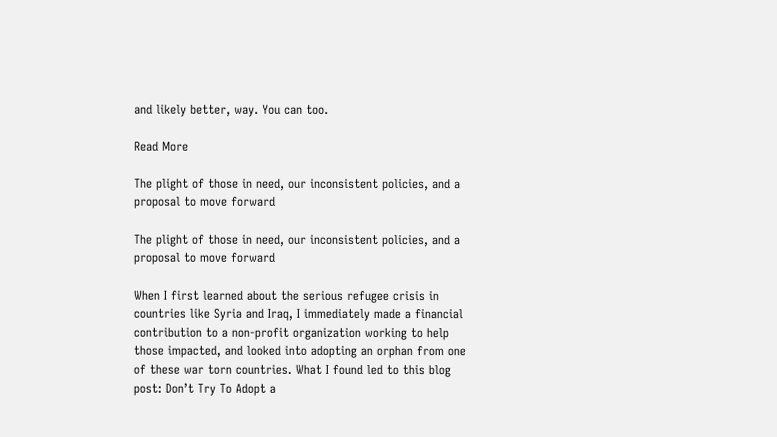and likely better, way. You can too.

Read More

The plight of those in need, our inconsistent policies, and a proposal to move forward

The plight of those in need, our inconsistent policies, and a proposal to move forward

When I first learned about the serious refugee crisis in countries like Syria and Iraq, I immediately made a financial contribution to a non-profit organization working to help those impacted, and looked into adopting an orphan from one of these war torn countries. What I found led to this blog post: Don’t Try To Adopt a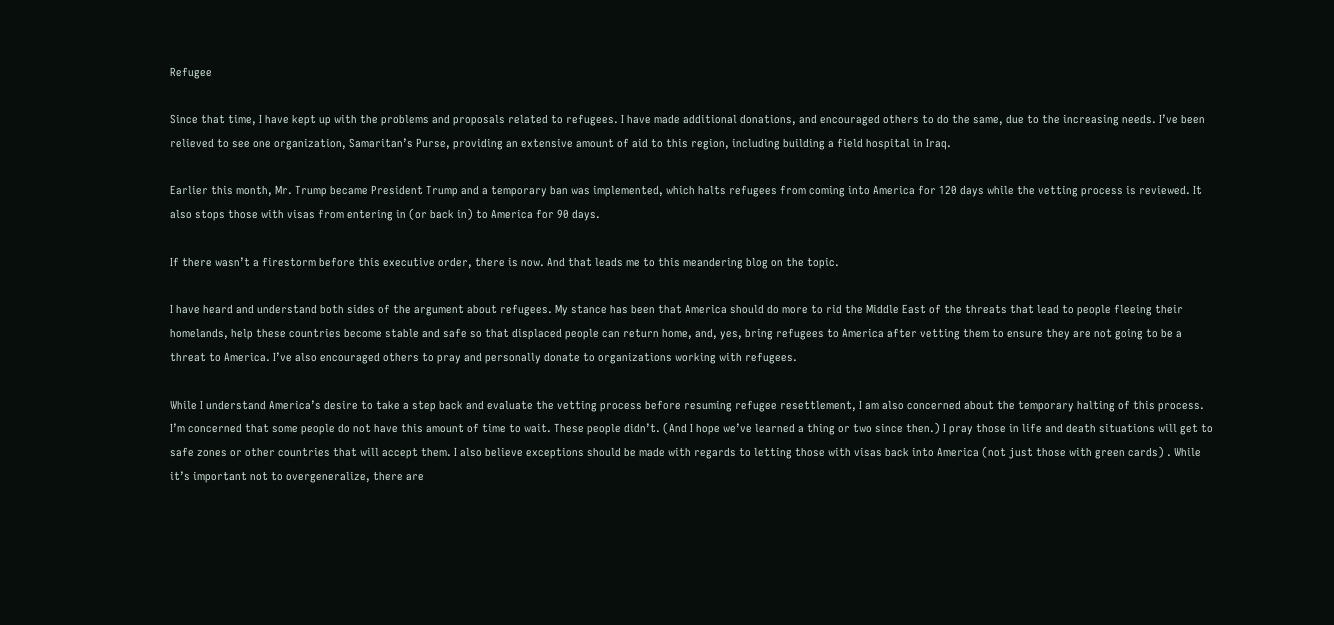Refugee

Since that time, I have kept up with the problems and proposals related to refugees. I have made additional donations, and encouraged others to do the same, due to the increasing needs. I’ve been relieved to see one organization, Samaritan’s Purse, providing an extensive amount of aid to this region, including building a field hospital in Iraq.

Earlier this month, Mr. Trump became President Trump and a temporary ban was implemented, which halts refugees from coming into America for 120 days while the vetting process is reviewed. It also stops those with visas from entering in (or back in) to America for 90 days.

If there wasn’t a firestorm before this executive order, there is now. And that leads me to this meandering blog on the topic.

I have heard and understand both sides of the argument about refugees. My stance has been that America should do more to rid the Middle East of the threats that lead to people fleeing their homelands, help these countries become stable and safe so that displaced people can return home, and, yes, bring refugees to America after vetting them to ensure they are not going to be a threat to America. I’ve also encouraged others to pray and personally donate to organizations working with refugees.

While I understand America’s desire to take a step back and evaluate the vetting process before resuming refugee resettlement, I am also concerned about the temporary halting of this process. I’m concerned that some people do not have this amount of time to wait. These people didn’t. (And I hope we’ve learned a thing or two since then.) I pray those in life and death situations will get to safe zones or other countries that will accept them. I also believe exceptions should be made with regards to letting those with visas back into America (not just those with green cards) . While it’s important not to overgeneralize, there are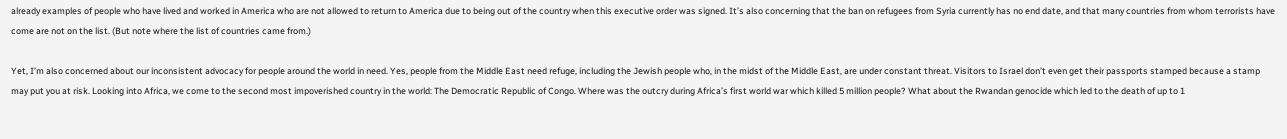already examples of people who have lived and worked in America who are not allowed to return to America due to being out of the country when this executive order was signed. It’s also concerning that the ban on refugees from Syria currently has no end date, and that many countries from whom terrorists have come are not on the list. (But note where the list of countries came from.)

Yet, I’m also concerned about our inconsistent advocacy for people around the world in need. Yes, people from the Middle East need refuge, including the Jewish people who, in the midst of the Middle East, are under constant threat. Visitors to Israel don’t even get their passports stamped because a stamp may put you at risk. Looking into Africa, we come to the second most impoverished country in the world: The Democratic Republic of Congo. Where was the outcry during Africa’s first world war which killed 5 million people? What about the Rwandan genocide which led to the death of up to 1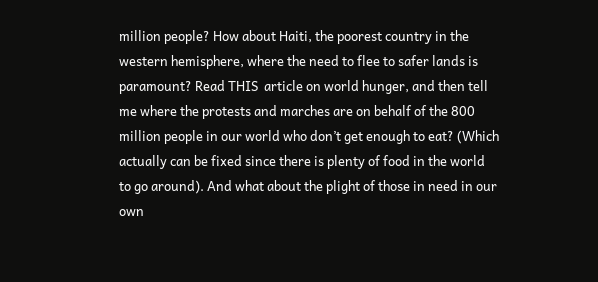million people? How about Haiti, the poorest country in the western hemisphere, where the need to flee to safer lands is paramount? Read THIS  article on world hunger, and then tell me where the protests and marches are on behalf of the 800 million people in our world who don’t get enough to eat? (Which actually can be fixed since there is plenty of food in the world to go around). And what about the plight of those in need in our own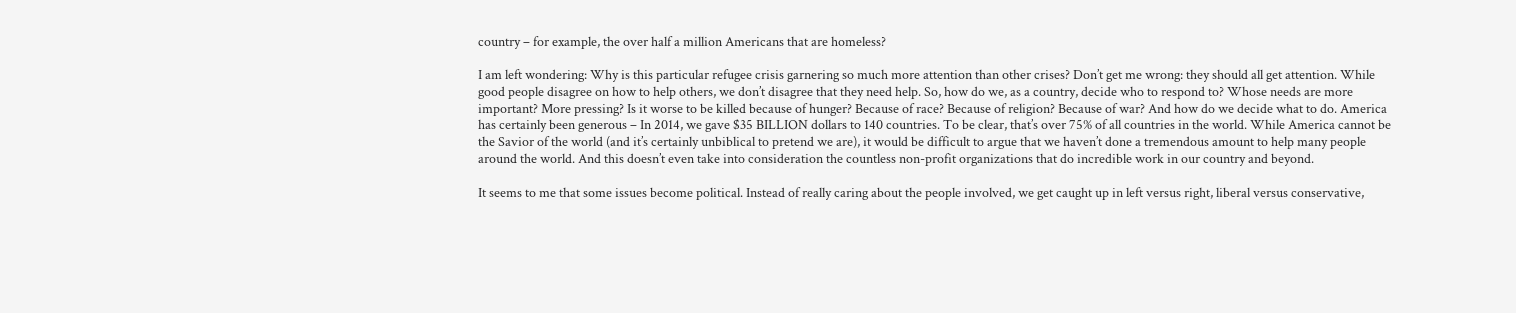country – for example, the over half a million Americans that are homeless?

I am left wondering: Why is this particular refugee crisis garnering so much more attention than other crises? Don’t get me wrong: they should all get attention. While good people disagree on how to help others, we don’t disagree that they need help. So, how do we, as a country, decide who to respond to? Whose needs are more important? More pressing? Is it worse to be killed because of hunger? Because of race? Because of religion? Because of war? And how do we decide what to do. America has certainly been generous – In 2014, we gave $35 BILLION dollars to 140 countries. To be clear, that’s over 75% of all countries in the world. While America cannot be the Savior of the world (and it’s certainly unbiblical to pretend we are), it would be difficult to argue that we haven’t done a tremendous amount to help many people around the world. And this doesn’t even take into consideration the countless non-profit organizations that do incredible work in our country and beyond.

It seems to me that some issues become political. Instead of really caring about the people involved, we get caught up in left versus right, liberal versus conservative,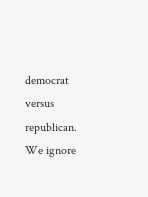democrat versus republican. We ignore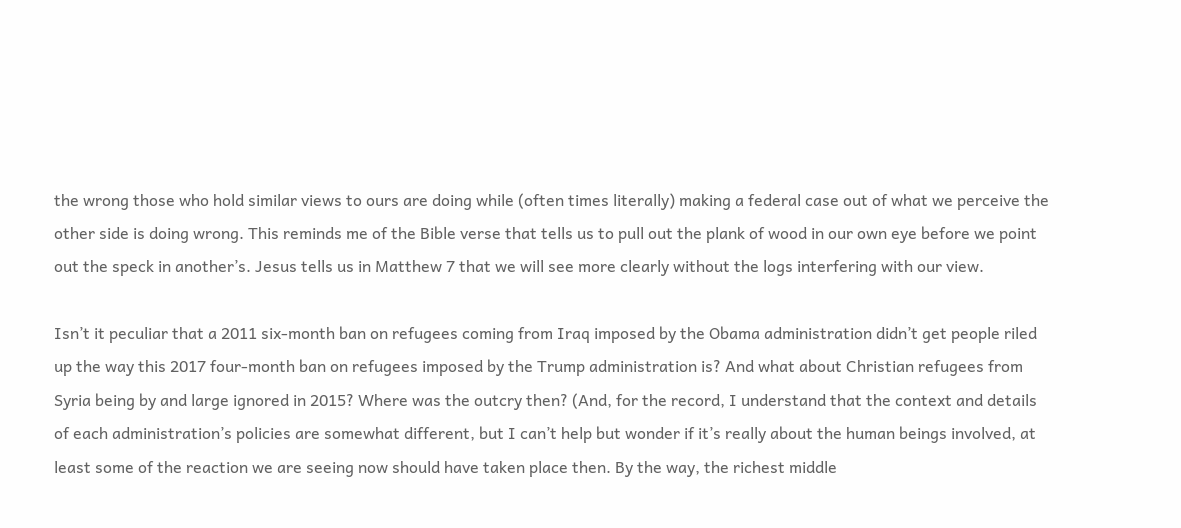the wrong those who hold similar views to ours are doing while (often times literally) making a federal case out of what we perceive the other side is doing wrong. This reminds me of the Bible verse that tells us to pull out the plank of wood in our own eye before we point out the speck in another’s. Jesus tells us in Matthew 7 that we will see more clearly without the logs interfering with our view.

Isn’t it peculiar that a 2011 six-month ban on refugees coming from Iraq imposed by the Obama administration didn’t get people riled up the way this 2017 four-month ban on refugees imposed by the Trump administration is? And what about Christian refugees from Syria being by and large ignored in 2015? Where was the outcry then? (And, for the record, I understand that the context and details of each administration’s policies are somewhat different, but I can’t help but wonder if it’s really about the human beings involved, at least some of the reaction we are seeing now should have taken place then. By the way, the richest middle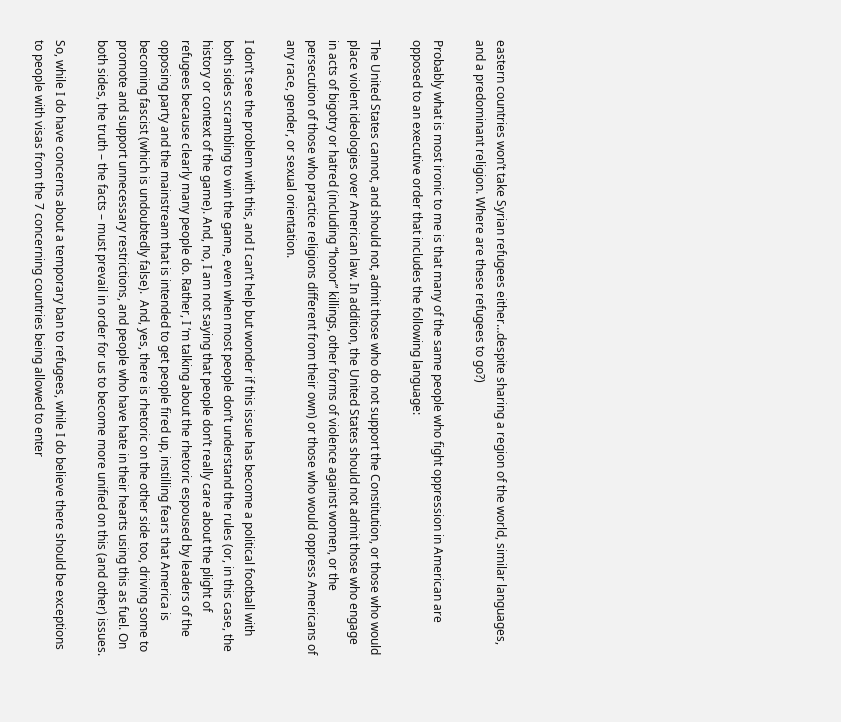eastern countries won’t take Syrian refugees either…despite sharing a region of the world, similar languages, and a predominant religion. Where are these refugees to go?)

Probably what is most ironic to me is that many of the same people who fight oppression in American are opposed to an executive order that includes the following language:

The United States cannot, and should not, admit those who do not support the Constitution, or those who would place violent ideologies over American law. In addition, the United States should not admit those who engage in acts of bigotry or hatred (including “honor” killings, other forms of violence against women, or the persecution of those who practice religions different from their own) or those who would oppress Americans of any race, gender, or sexual orientation.

I don’t see the problem with this, and I can’t help but wonder if this issue has become a political football with both sides scrambling to win the game, even when most people don’t understand the rules (or, in this case, the history or context of the game). And, no, I am not saying that people don’t really care about the plight of refugees because clearly many people do. Rather, I ‘m talking about the rhetoric espoused by leaders of the opposing party and the mainstream that is intended to get people fired up, instilling fears that America is becoming fascist (which is undoubtedly false).  And, yes, there is rhetoric on the other side too, driving some to promote and support unnecessary restrictions, and people who have hate in their hearts using this as fuel. On both sides, the truth – the facts – must prevail in order for us to become more unified on this (and other) issues.

So, while I do have concerns about a temporary ban to refugees, while I do believe there should be exceptions to people with visas from the 7 concerning countries being allowed to enter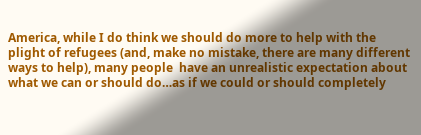America, while I do think we should do more to help with the plight of refugees (and, make no mistake, there are many different ways to help), many people  have an unrealistic expectation about what we can or should do…as if we could or should completely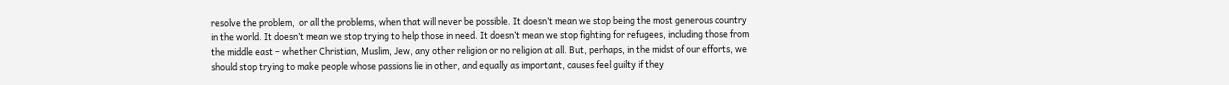resolve the problem,  or all the problems, when that will never be possible. It doesn’t mean we stop being the most generous country in the world. It doesn’t mean we stop trying to help those in need. It doesn’t mean we stop fighting for refugees, including those from the middle east – whether Christian, Muslim, Jew, any other religion or no religion at all. But, perhaps, in the midst of our efforts, we should stop trying to make people whose passions lie in other, and equally as important, causes feel guilty if they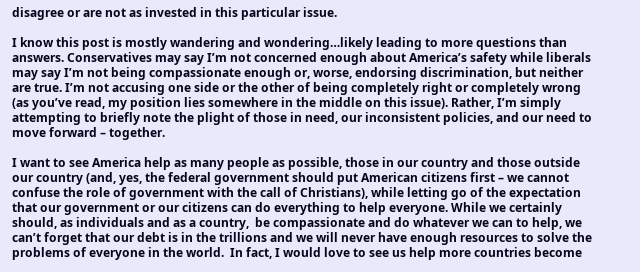disagree or are not as invested in this particular issue.

I know this post is mostly wandering and wondering…likely leading to more questions than answers. Conservatives may say I’m not concerned enough about America’s safety while liberals may say I’m not being compassionate enough or, worse, endorsing discrimination, but neither are true. I’m not accusing one side or the other of being completely right or completely wrong (as you’ve read, my position lies somewhere in the middle on this issue). Rather, I’m simply attempting to briefly note the plight of those in need, our inconsistent policies, and our need to move forward – together.

I want to see America help as many people as possible, those in our country and those outside our country (and, yes, the federal government should put American citizens first – we cannot confuse the role of government with the call of Christians), while letting go of the expectation that our government or our citizens can do everything to help everyone. While we certainly should, as individuals and as a country,  be compassionate and do whatever we can to help, we can’t forget that our debt is in the trillions and we will never have enough resources to solve the problems of everyone in the world.  In fact, I would love to see us help more countries become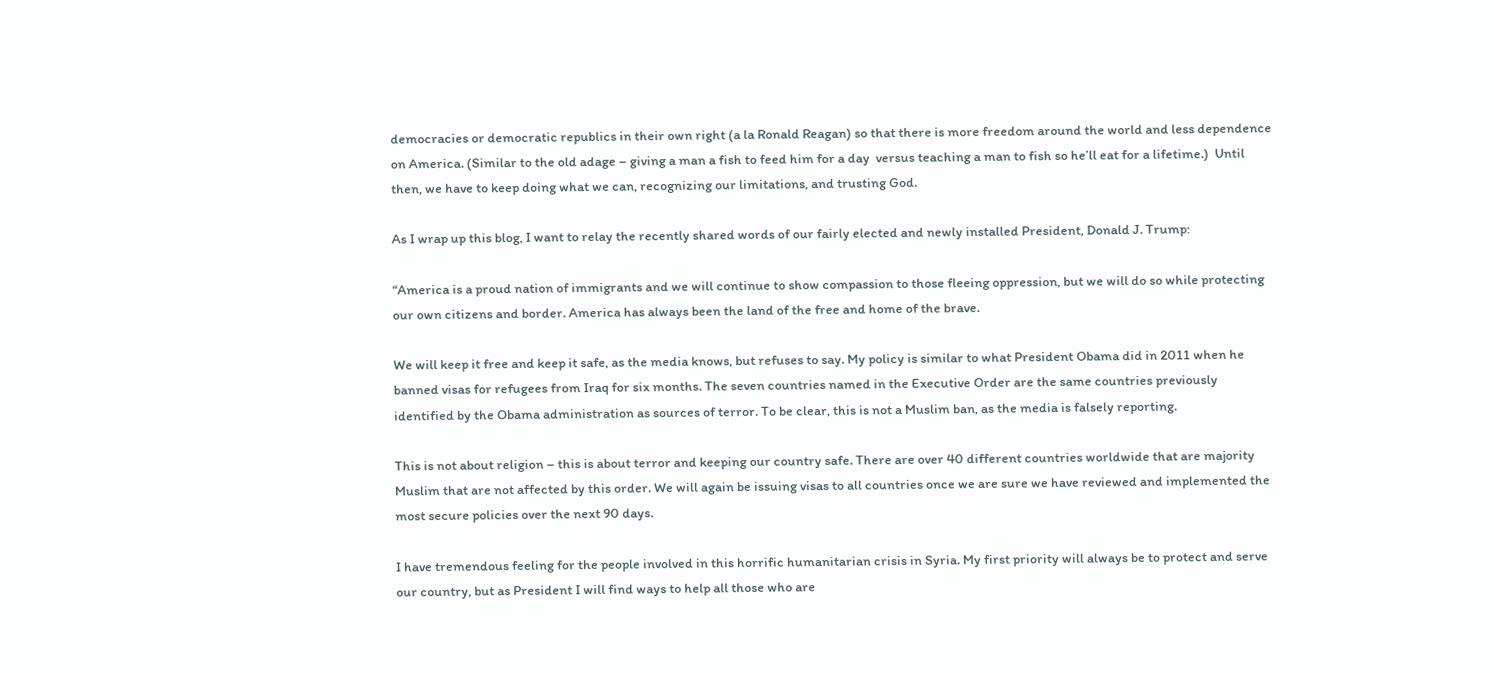democracies or democratic republics in their own right (a la Ronald Reagan) so that there is more freedom around the world and less dependence on America. (Similar to the old adage – giving a man a fish to feed him for a day  versus teaching a man to fish so he’ll eat for a lifetime.)  Until then, we have to keep doing what we can, recognizing our limitations, and trusting God.

As I wrap up this blog, I want to relay the recently shared words of our fairly elected and newly installed President, Donald J. Trump:

“America is a proud nation of immigrants and we will continue to show compassion to those fleeing oppression, but we will do so while protecting our own citizens and border. America has always been the land of the free and home of the brave.

We will keep it free and keep it safe, as the media knows, but refuses to say. My policy is similar to what President Obama did in 2011 when he banned visas for refugees from Iraq for six months. The seven countries named in the Executive Order are the same countries previously identified by the Obama administration as sources of terror. To be clear, this is not a Muslim ban, as the media is falsely reporting.

This is not about religion – this is about terror and keeping our country safe. There are over 40 different countries worldwide that are majority Muslim that are not affected by this order. We will again be issuing visas to all countries once we are sure we have reviewed and implemented the most secure policies over the next 90 days.

I have tremendous feeling for the people involved in this horrific humanitarian crisis in Syria. My first priority will always be to protect and serve our country, but as President I will find ways to help all those who are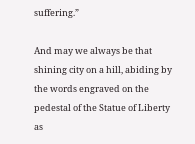suffering.”

And may we always be that shining city on a hill, abiding by the words engraved on the pedestal of the Statue of Liberty as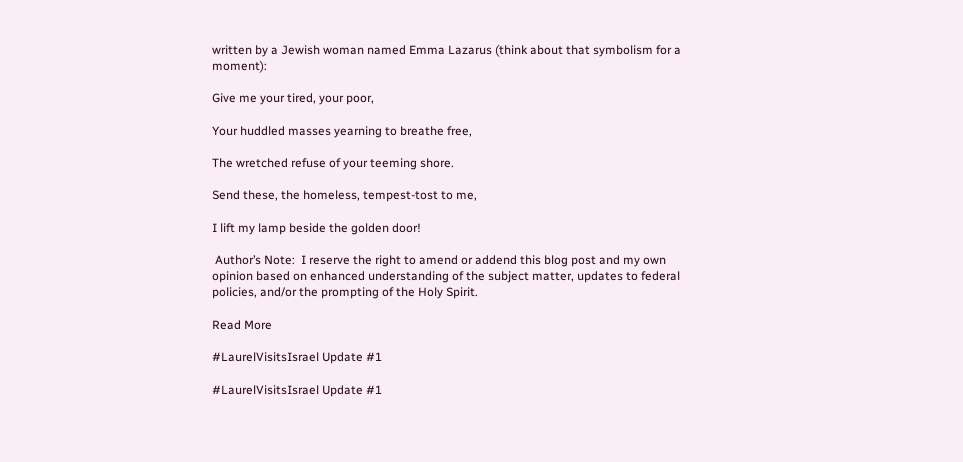written by a Jewish woman named Emma Lazarus (think about that symbolism for a moment):

Give me your tired, your poor,

Your huddled masses yearning to breathe free,

The wretched refuse of your teeming shore.

Send these, the homeless, tempest-tost to me,

I lift my lamp beside the golden door!

 Author’s Note:  I reserve the right to amend or addend this blog post and my own opinion based on enhanced understanding of the subject matter, updates to federal policies, and/or the prompting of the Holy Spirit.

Read More

#LaurelVisitsIsrael Update #1

#LaurelVisitsIsrael Update #1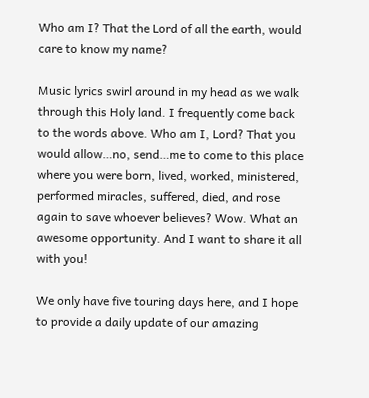Who am I? That the Lord of all the earth, would care to know my name?

Music lyrics swirl around in my head as we walk through this Holy land. I frequently come back to the words above. Who am I, Lord? That you would allow…no, send…me to come to this place where you were born, lived, worked, ministered, performed miracles, suffered, died, and rose again to save whoever believes? Wow. What an awesome opportunity. And I want to share it all with you!

We only have five touring days here, and I hope to provide a daily update of our amazing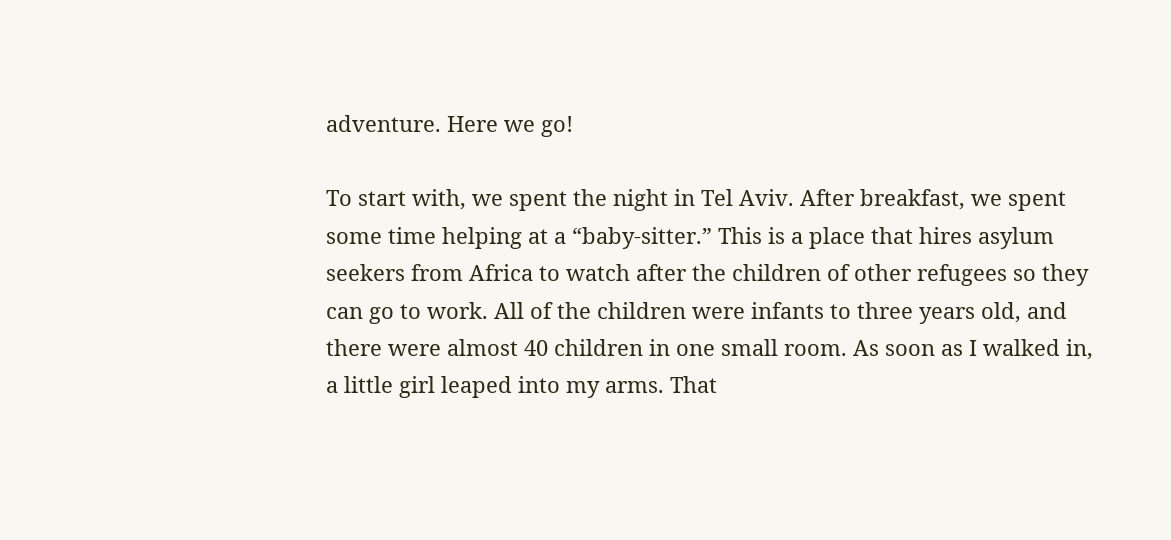adventure. Here we go!

To start with, we spent the night in Tel Aviv. After breakfast, we spent some time helping at a “baby-sitter.” This is a place that hires asylum seekers from Africa to watch after the children of other refugees so they can go to work. All of the children were infants to three years old, and there were almost 40 children in one small room. As soon as I walked in, a little girl leaped into my arms. That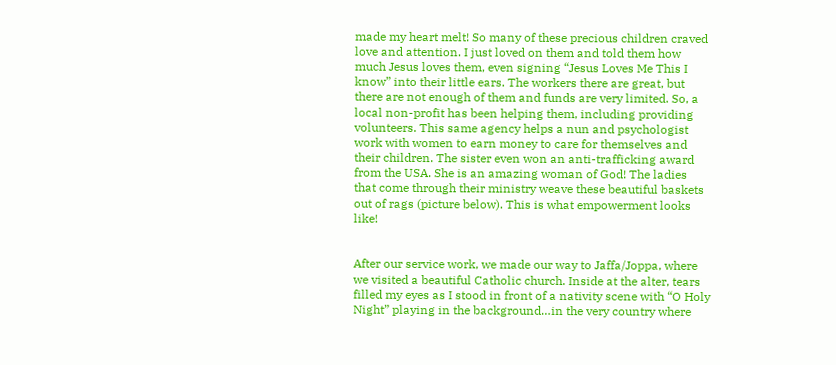made my heart melt! So many of these precious children craved love and attention. I just loved on them and told them how much Jesus loves them, even signing “Jesus Loves Me This I know” into their little ears. The workers there are great, but there are not enough of them and funds are very limited. So, a local non-profit has been helping them, including providing volunteers. This same agency helps a nun and psychologist work with women to earn money to care for themselves and their children. The sister even won an anti-trafficking award from the USA. She is an amazing woman of God! The ladies that come through their ministry weave these beautiful baskets out of rags (picture below). This is what empowerment looks like!


After our service work, we made our way to Jaffa/Joppa, where we visited a beautiful Catholic church. Inside at the alter, tears filled my eyes as I stood in front of a nativity scene with “O Holy Night” playing in the background…in the very country where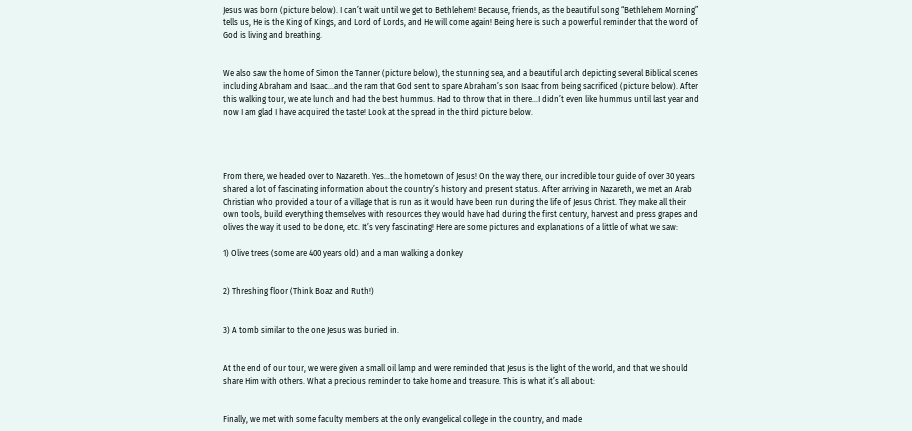Jesus was born (picture below). I can’t wait until we get to Bethlehem! Because, friends, as the beautiful song “Bethlehem Morning” tells us, He is the King of Kings, and Lord of Lords, and He will come again! Being here is such a powerful reminder that the word of God is living and breathing.


We also saw the home of Simon the Tanner (picture below), the stunning sea, and a beautiful arch depicting several Biblical scenes including Abraham and Isaac…and the ram that God sent to spare Abraham’s son Isaac from being sacrificed (picture below). After this walking tour, we ate lunch and had the best hummus. Had to throw that in there…I didn’t even like hummus until last year and now I am glad I have acquired the taste! Look at the spread in the third picture below.




From there, we headed over to Nazareth. Yes…the hometown of Jesus! On the way there, our incredible tour guide of over 30 years shared a lot of fascinating information about the country’s history and present status. After arriving in Nazareth, we met an Arab Christian who provided a tour of a village that is run as it would have been run during the life of Jesus Christ. They make all their own tools, build everything themselves with resources they would have had during the first century, harvest and press grapes and olives the way it used to be done, etc. It’s very fascinating! Here are some pictures and explanations of a little of what we saw:

1) Olive trees (some are 400 years old) and a man walking a donkey


2) Threshing floor (Think Boaz and Ruth!)


3) A tomb similar to the one Jesus was buried in.


At the end of our tour, we were given a small oil lamp and were reminded that Jesus is the light of the world, and that we should share Him with others. What a precious reminder to take home and treasure. This is what it’s all about:


Finally, we met with some faculty members at the only evangelical college in the country, and made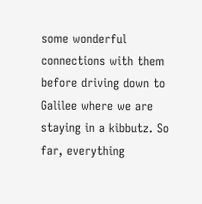some wonderful connections with them before driving down to Galilee where we are staying in a kibbutz. So far, everything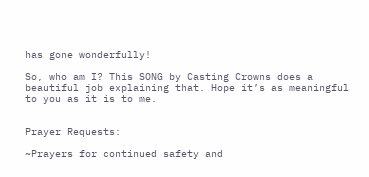has gone wonderfully!

So, who am I? This SONG by Casting Crowns does a beautiful job explaining that. Hope it’s as meaningful to you as it is to me.


Prayer Requests:

~Prayers for continued safety and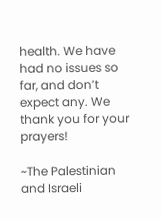health. We have had no issues so far, and don’t expect any. We thank you for your prayers!

~The Palestinian and Israeli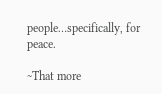people…specifically, for peace.

~That more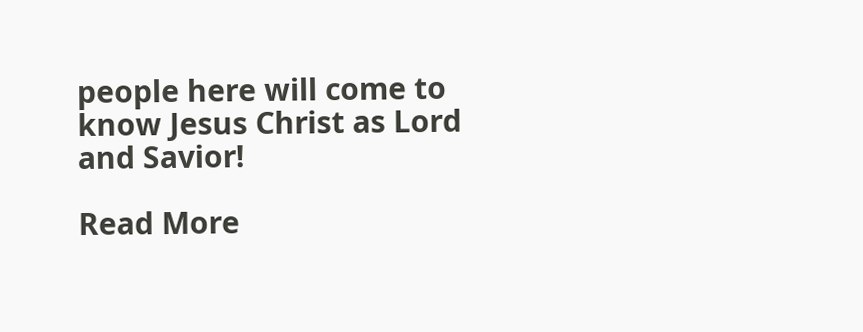people here will come to know Jesus Christ as Lord and Savior!

Read More